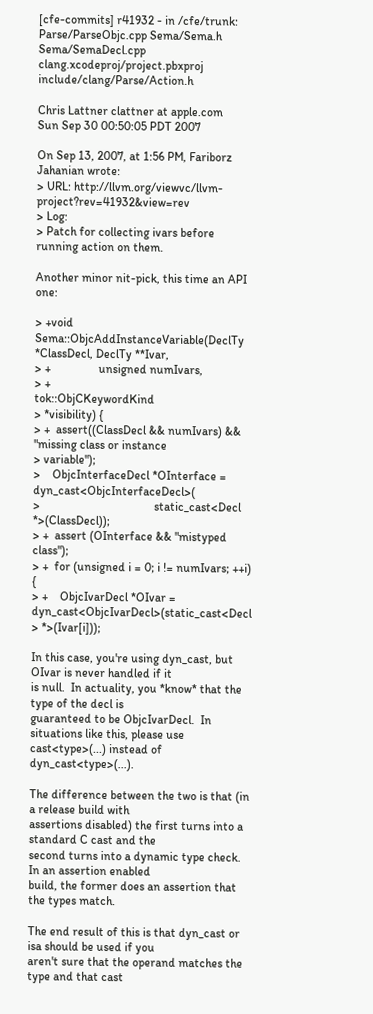[cfe-commits] r41932 - in /cfe/trunk: Parse/ParseObjc.cpp Sema/Sema.h Sema/SemaDecl.cpp clang.xcodeproj/project.pbxproj include/clang/Parse/Action.h

Chris Lattner clattner at apple.com
Sun Sep 30 00:50:05 PDT 2007

On Sep 13, 2007, at 1:56 PM, Fariborz Jahanian wrote:
> URL: http://llvm.org/viewvc/llvm-project?rev=41932&view=rev
> Log:
> Patch for collecting ivars before running action on them.

Another minor nit-pick, this time an API one:

> +void Sema::ObjcAddInstanceVariable(DeclTy *ClassDecl, DeclTy **Ivar,
> +                unsigned numIvars,
> +                                   tok::ObjCKeywordKind
> *visibility) {
> +  assert((ClassDecl && numIvars) && "missing class or instance
> variable");
>    ObjcInterfaceDecl *OInterface = dyn_cast<ObjcInterfaceDecl>(
>                                      static_cast<Decl *>(ClassDecl));
> +  assert (OInterface && "mistyped class");
> +  for (unsigned i = 0; i != numIvars; ++i) {
> +    ObjcIvarDecl *OIvar = dyn_cast<ObjcIvarDecl>(static_cast<Decl
> *>(Ivar[i]));

In this case, you're using dyn_cast, but OIvar is never handled if it
is null.  In actuality, you *know* that the type of the decl is
guaranteed to be ObjcIvarDecl.  In situations like this, please use
cast<type>(...) instead of dyn_cast<type>(...).

The difference between the two is that (in a release build with
assertions disabled) the first turns into a standard C cast and the
second turns into a dynamic type check.  In an assertion enabled
build, the former does an assertion that the types match.

The end result of this is that dyn_cast or isa should be used if you
aren't sure that the operand matches the type and that cast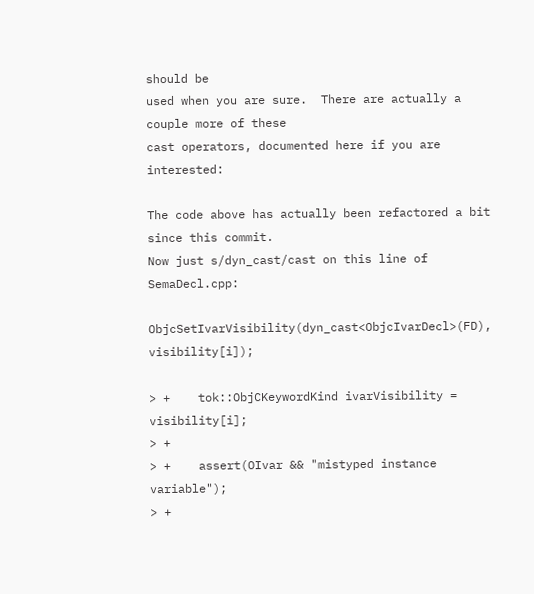should be
used when you are sure.  There are actually a couple more of these
cast operators, documented here if you are interested:

The code above has actually been refactored a bit since this commit.
Now just s/dyn_cast/cast on this line of SemaDecl.cpp:

ObjcSetIvarVisibility(dyn_cast<ObjcIvarDecl>(FD), visibility[i]);

> +    tok::ObjCKeywordKind ivarVisibility = visibility[i];
> +
> +    assert(OIvar && "mistyped instance variable");
> +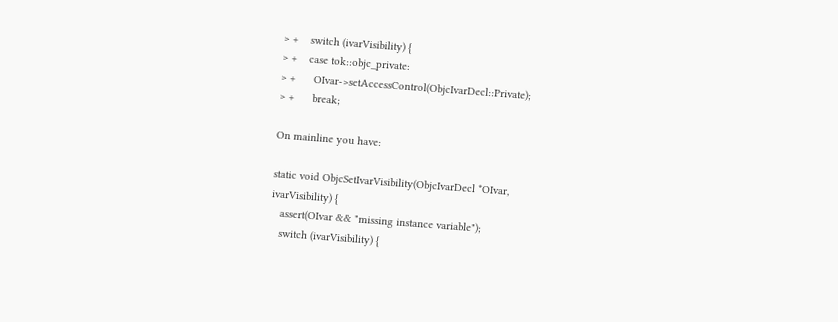> +    switch (ivarVisibility) {
> +    case tok::objc_private:
> +      OIvar->setAccessControl(ObjcIvarDecl::Private);
> +      break;

On mainline you have:

static void ObjcSetIvarVisibility(ObjcIvarDecl *OIvar,
ivarVisibility) {
   assert(OIvar && "missing instance variable");
   switch (ivarVisibility) {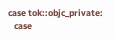case tok::objc_private:
   case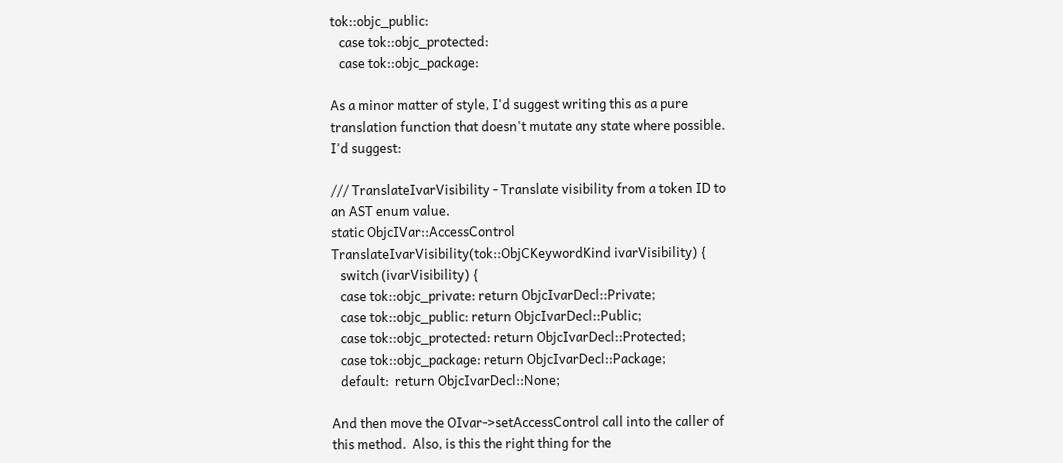tok::objc_public:
   case tok::objc_protected:
   case tok::objc_package:

As a minor matter of style, I'd suggest writing this as a pure
translation function that doesn't mutate any state where possible.
I'd suggest:

/// TranslateIvarVisibility - Translate visibility from a token ID to
an AST enum value.
static ObjcIVar::AccessControl
TranslateIvarVisibility(tok::ObjCKeywordKind ivarVisibility) {
   switch (ivarVisibility) {
   case tok::objc_private: return ObjcIvarDecl::Private;
   case tok::objc_public: return ObjcIvarDecl::Public;
   case tok::objc_protected: return ObjcIvarDecl::Protected;
   case tok::objc_package: return ObjcIvarDecl::Package;
   default:  return ObjcIvarDecl::None;

And then move the OIvar->setAccessControl call into the caller of
this method.  Also, is this the right thing for the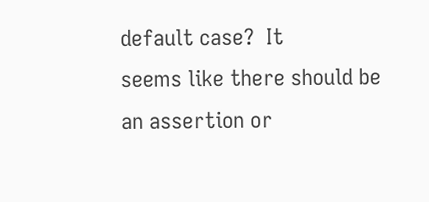default case?  It
seems like there should be an assertion or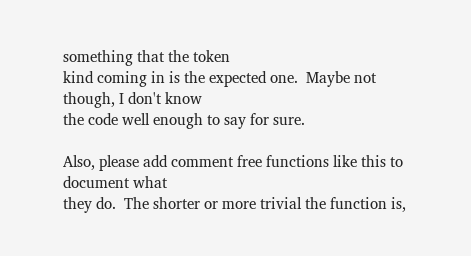something that the token
kind coming in is the expected one.  Maybe not though, I don't know
the code well enough to say for sure.

Also, please add comment free functions like this to document what
they do.  The shorter or more trivial the function is,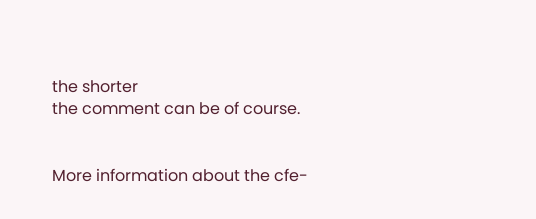the shorter
the comment can be of course.


More information about the cfe-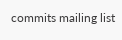commits mailing list